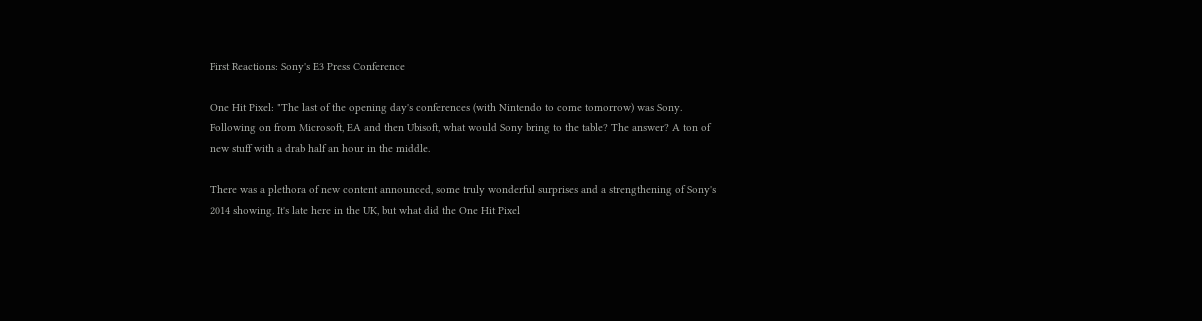First Reactions: Sony's E3 Press Conference

One Hit Pixel: "The last of the opening day's conferences (with Nintendo to come tomorrow) was Sony. Following on from Microsoft, EA and then Ubisoft, what would Sony bring to the table? The answer? A ton of new stuff with a drab half an hour in the middle.

There was a plethora of new content announced, some truly wonderful surprises and a strengthening of Sony's 2014 showing. It's late here in the UK, but what did the One Hit Pixel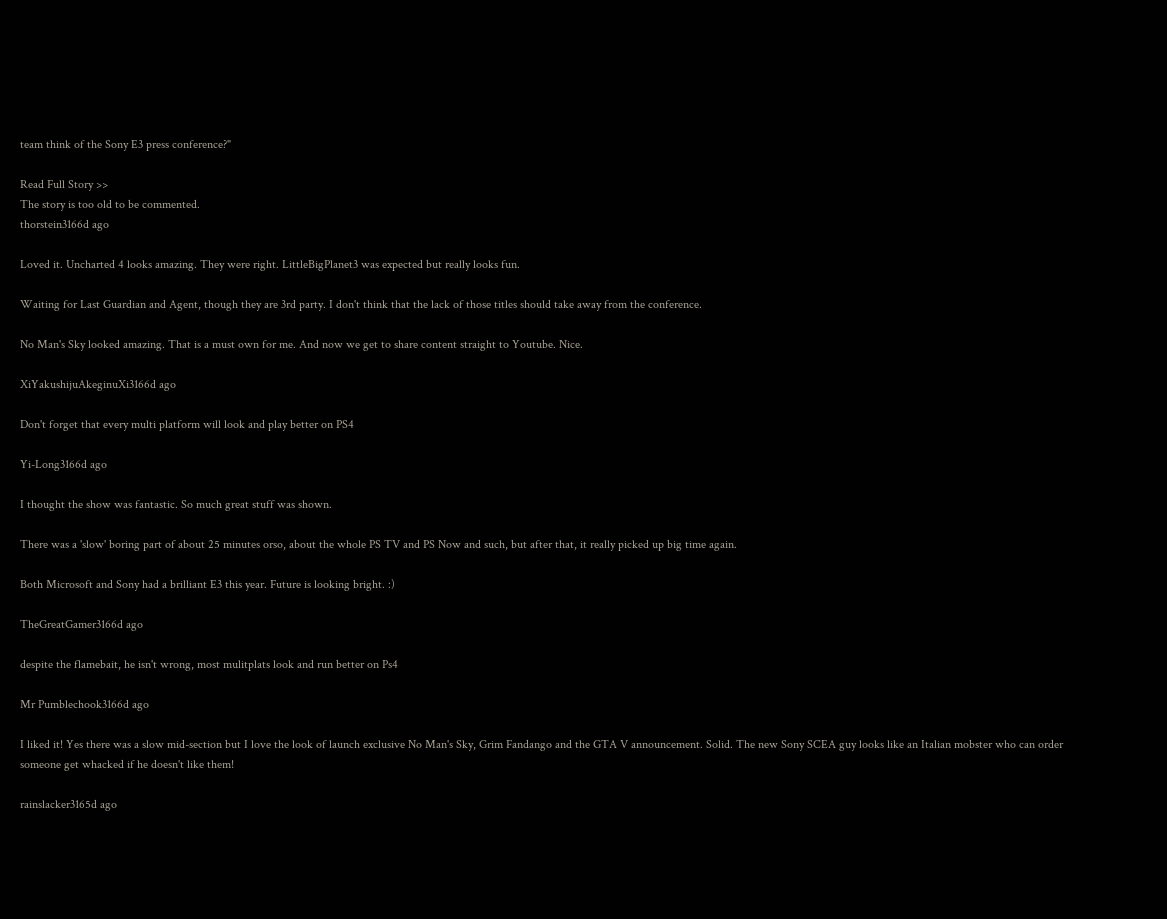team think of the Sony E3 press conference?"

Read Full Story >>
The story is too old to be commented.
thorstein3166d ago

Loved it. Uncharted 4 looks amazing. They were right. LittleBigPlanet3 was expected but really looks fun.

Waiting for Last Guardian and Agent, though they are 3rd party. I don't think that the lack of those titles should take away from the conference.

No Man's Sky looked amazing. That is a must own for me. And now we get to share content straight to Youtube. Nice.

XiYakushijuAkeginuXi3166d ago

Don't forget that every multi platform will look and play better on PS4

Yi-Long3166d ago

I thought the show was fantastic. So much great stuff was shown.

There was a 'slow' boring part of about 25 minutes orso, about the whole PS TV and PS Now and such, but after that, it really picked up big time again.

Both Microsoft and Sony had a brilliant E3 this year. Future is looking bright. :)

TheGreatGamer3166d ago

despite the flamebait, he isn't wrong, most mulitplats look and run better on Ps4

Mr Pumblechook3166d ago

I liked it! Yes there was a slow mid-section but I love the look of launch exclusive No Man's Sky, Grim Fandango and the GTA V announcement. Solid. The new Sony SCEA guy looks like an Italian mobster who can order someone get whacked if he doesn't like them!

rainslacker3165d ago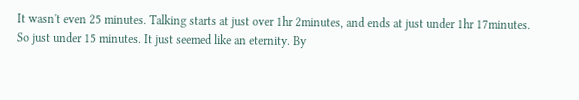It wasn't even 25 minutes. Talking starts at just over 1hr 2minutes, and ends at just under 1hr 17minutes. So just under 15 minutes. It just seemed like an eternity. By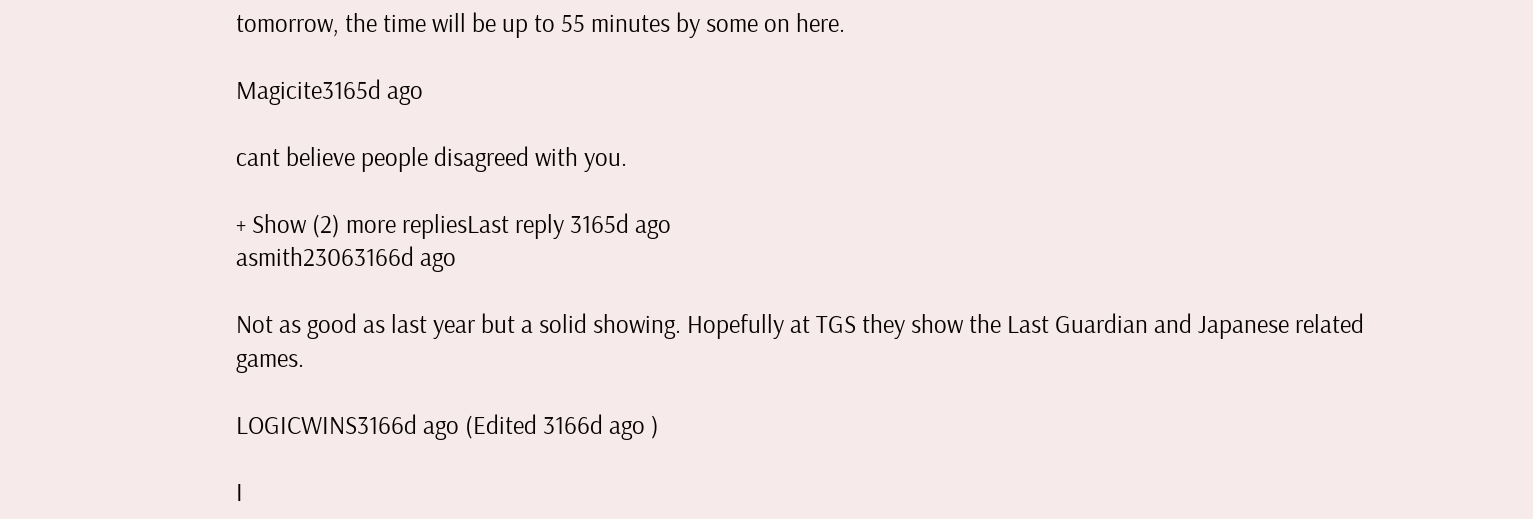tomorrow, the time will be up to 55 minutes by some on here.

Magicite3165d ago

cant believe people disagreed with you.

+ Show (2) more repliesLast reply 3165d ago
asmith23063166d ago

Not as good as last year but a solid showing. Hopefully at TGS they show the Last Guardian and Japanese related games.

LOGICWINS3166d ago (Edited 3166d ago )

I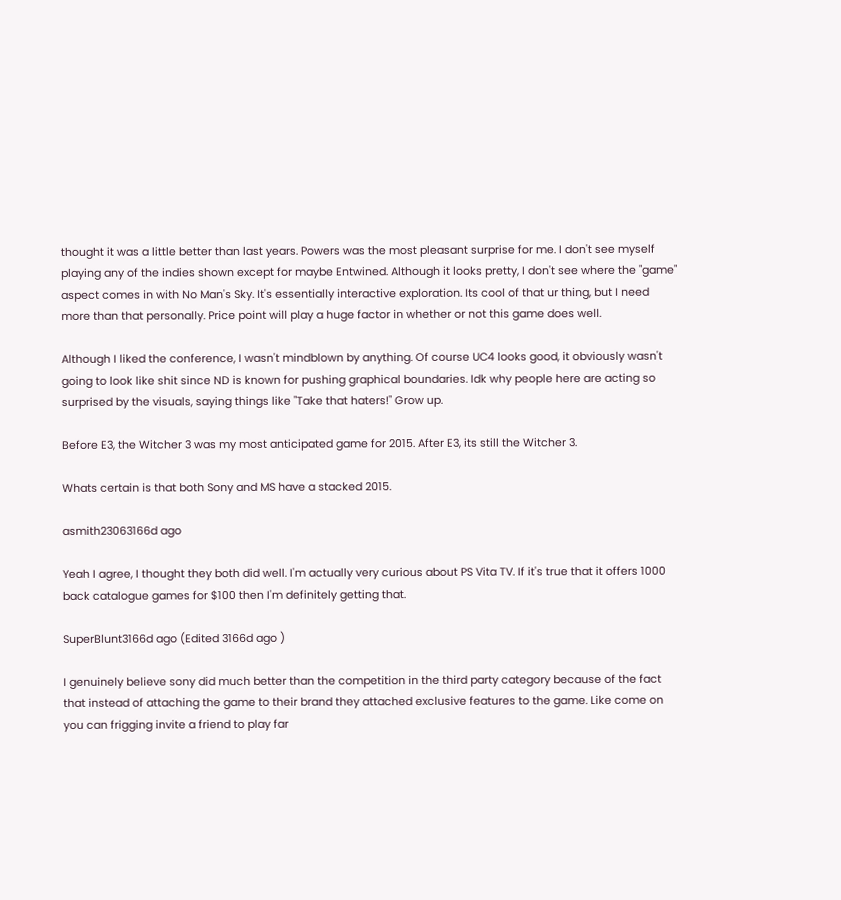thought it was a little better than last years. Powers was the most pleasant surprise for me. I don't see myself playing any of the indies shown except for maybe Entwined. Although it looks pretty, I don't see where the "game" aspect comes in with No Man's Sky. It's essentially interactive exploration. Its cool of that ur thing, but I need more than that personally. Price point will play a huge factor in whether or not this game does well.

Although I liked the conference, I wasn't mindblown by anything. Of course UC4 looks good, it obviously wasn't going to look like shit since ND is known for pushing graphical boundaries. Idk why people here are acting so surprised by the visuals, saying things like "Take that haters!" Grow up.

Before E3, the Witcher 3 was my most anticipated game for 2015. After E3, its still the Witcher 3.

Whats certain is that both Sony and MS have a stacked 2015.

asmith23063166d ago

Yeah I agree, I thought they both did well. I'm actually very curious about PS Vita TV. If it's true that it offers 1000 back catalogue games for $100 then I'm definitely getting that.

SuperBlunt3166d ago (Edited 3166d ago )

I genuinely believe sony did much better than the competition in the third party category because of the fact that instead of attaching the game to their brand they attached exclusive features to the game. Like come on you can frigging invite a friend to play far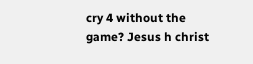cry 4 without the game? Jesus h christ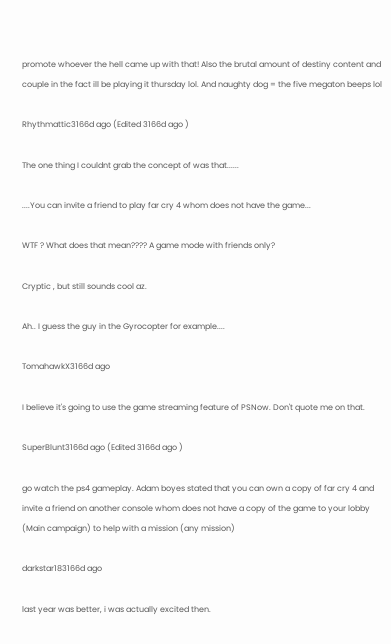promote whoever the hell came up with that! Also the brutal amount of destiny content and couple in the fact ill be playing it thursday lol. And naughty dog = the five megaton beeps lol

Rhythmattic3166d ago (Edited 3166d ago )

The one thing I couldnt grab the concept of was that......

....You can invite a friend to play far cry 4 whom does not have the game...

WTF ? What does that mean???? A game mode with friends only?

Cryptic , but still sounds cool az.

Ah.. I guess the guy in the Gyrocopter for example....

TomahawkX3166d ago

I believe it's going to use the game streaming feature of PSNow. Don't quote me on that.

SuperBlunt3166d ago (Edited 3166d ago )

go watch the ps4 gameplay. Adam boyes stated that you can own a copy of far cry 4 and invite a friend on another console whom does not have a copy of the game to your lobby (Main campaign) to help with a mission (any mission)

darkstar183166d ago

last year was better, i was actually excited then.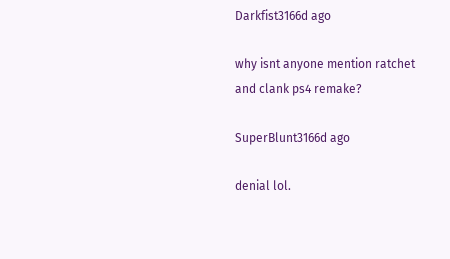Darkfist3166d ago

why isnt anyone mention ratchet and clank ps4 remake?

SuperBlunt3166d ago

denial lol.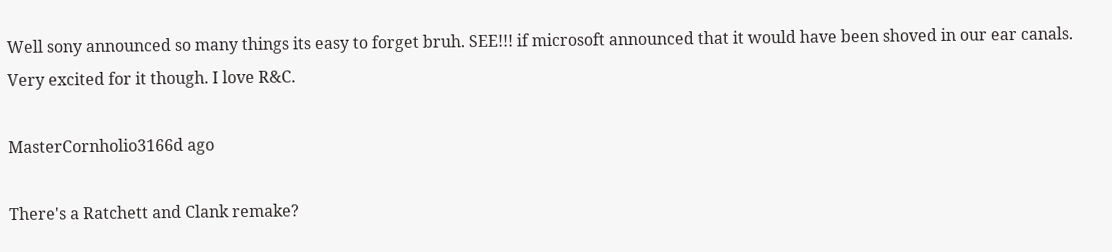Well sony announced so many things its easy to forget bruh. SEE!!! if microsoft announced that it would have been shoved in our ear canals. Very excited for it though. I love R&C.

MasterCornholio3166d ago

There's a Ratchett and Clank remake?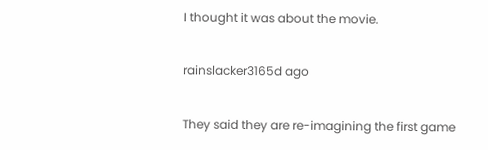I thought it was about the movie.

rainslacker3165d ago

They said they are re-imagining the first game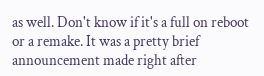as well. Don't know if it's a full on reboot or a remake. It was a pretty brief announcement made right after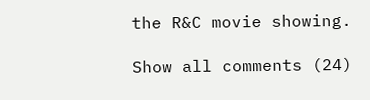the R&C movie showing.

Show all comments (24)